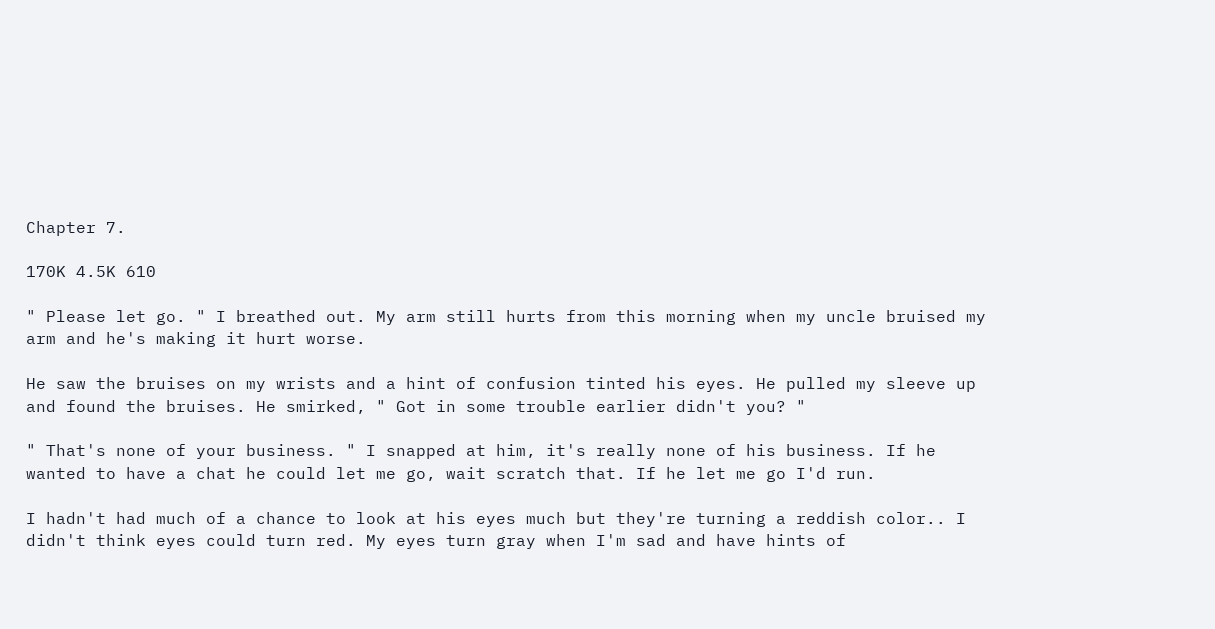Chapter 7.

170K 4.5K 610

" Please let go. " I breathed out. My arm still hurts from this morning when my uncle bruised my arm and he's making it hurt worse.

He saw the bruises on my wrists and a hint of confusion tinted his eyes. He pulled my sleeve up and found the bruises. He smirked, " Got in some trouble earlier didn't you? "

" That's none of your business. " I snapped at him, it's really none of his business. If he wanted to have a chat he could let me go, wait scratch that. If he let me go I'd run.

I hadn't had much of a chance to look at his eyes much but they're turning a reddish color.. I didn't think eyes could turn red. My eyes turn gray when I'm sad and have hints of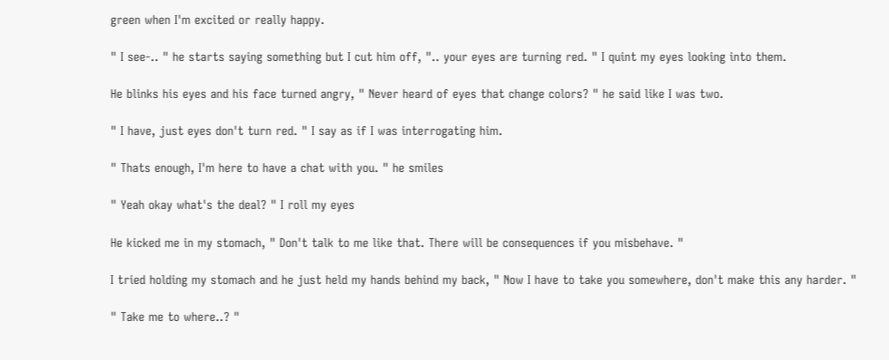green when I'm excited or really happy.

" I see-.. " he starts saying something but I cut him off, ".. your eyes are turning red. " I quint my eyes looking into them.

He blinks his eyes and his face turned angry, " Never heard of eyes that change colors? " he said like I was two.

" I have, just eyes don't turn red. " I say as if I was interrogating him.

" Thats enough, I'm here to have a chat with you. " he smiles

" Yeah okay what's the deal? " I roll my eyes

He kicked me in my stomach, " Don't talk to me like that. There will be consequences if you misbehave. "

I tried holding my stomach and he just held my hands behind my back, " Now I have to take you somewhere, don't make this any harder. "

" Take me to where..? "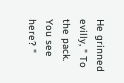He grinned evilly, " To the pack. You see here? "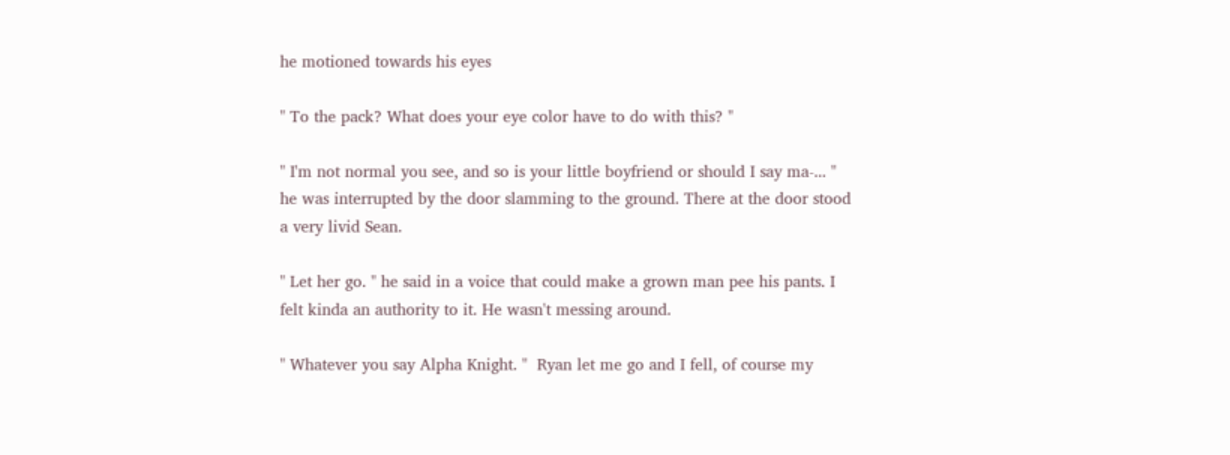he motioned towards his eyes

" To the pack? What does your eye color have to do with this? "

" I'm not normal you see, and so is your little boyfriend or should I say ma-... " he was interrupted by the door slamming to the ground. There at the door stood a very livid Sean.

" Let her go. " he said in a voice that could make a grown man pee his pants. I felt kinda an authority to it. He wasn't messing around.

" Whatever you say Alpha Knight. "  Ryan let me go and I fell, of course my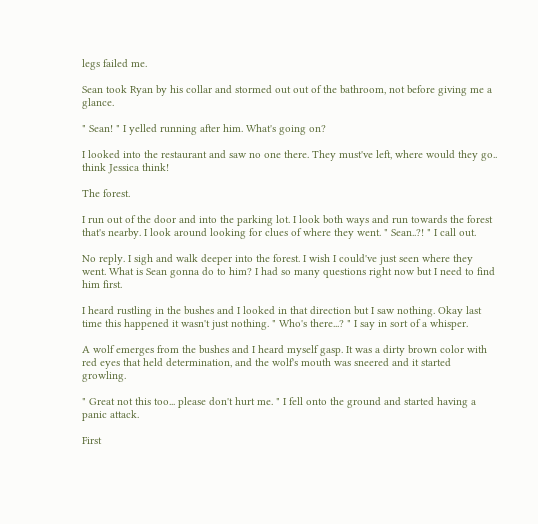legs failed me.

Sean took Ryan by his collar and stormed out out of the bathroom, not before giving me a glance.

" Sean! " I yelled running after him. What's going on?

I looked into the restaurant and saw no one there. They must've left, where would they go.. think Jessica think!

The forest.

I run out of the door and into the parking lot. I look both ways and run towards the forest that's nearby. I look around looking for clues of where they went. " Sean..?! " I call out.

No reply. I sigh and walk deeper into the forest. I wish I could've just seen where they went. What is Sean gonna do to him? I had so many questions right now but I need to find him first.

I heard rustling in the bushes and I looked in that direction but I saw nothing. Okay last time this happened it wasn't just nothing. " Who's there...? " I say in sort of a whisper.

A wolf emerges from the bushes and I heard myself gasp. It was a dirty brown color with red eyes that held determination, and the wolf's mouth was sneered and it started growling.

" Great not this too... please don't hurt me. " I fell onto the ground and started having a panic attack.

First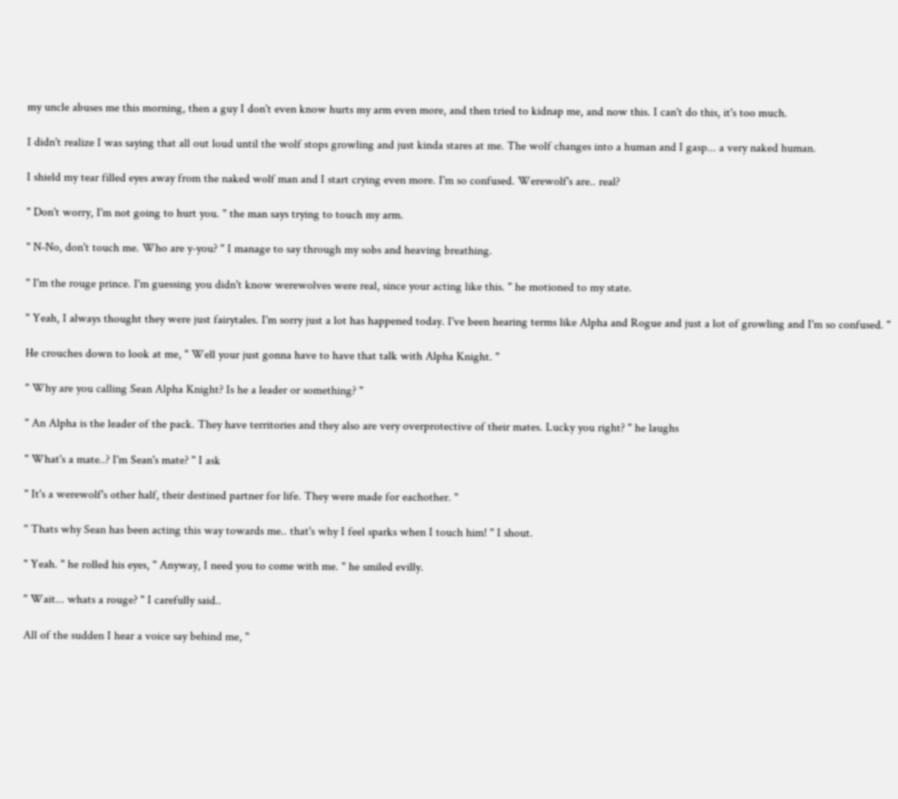my uncle abuses me this morning, then a guy I don't even know hurts my arm even more, and then tried to kidnap me, and now this. I can't do this, it's too much.

I didn't realize I was saying that all out loud until the wolf stops growling and just kinda stares at me. The wolf changes into a human and I gasp... a very naked human.

I shield my tear filled eyes away from the naked wolf man and I start crying even more. I'm so confused. Werewolf's are.. real?

" Don't worry, I'm not going to hurt you. " the man says trying to touch my arm.

" N-No, don't touch me. Who are y-you? " I manage to say through my sobs and heaving breathing.

" I'm the rouge prince. I'm guessing you didn't know werewolves were real, since your acting like this. " he motioned to my state.

" Yeah, I always thought they were just fairytales. I'm sorry just a lot has happened today. I've been hearing terms like Alpha and Rogue and just a lot of growling and I'm so confused. "

He crouches down to look at me, " Well your just gonna have to have that talk with Alpha Knight. "

" Why are you calling Sean Alpha Knight? Is he a leader or something? "

" An Alpha is the leader of the pack. They have territories and they also are very overprotective of their mates. Lucky you right? " he laughs

" What's a mate..? I'm Sean's mate? " I ask

" It's a werewolf's other half, their destined partner for life. They were made for eachother. "

" Thats why Sean has been acting this way towards me.. that's why I feel sparks when I touch him! " I shout.

" Yeah. " he rolled his eyes, " Anyway, I need you to come with me. " he smiled evilly.

" Wait... whats a rouge? " I carefully said..

All of the sudden I hear a voice say behind me, "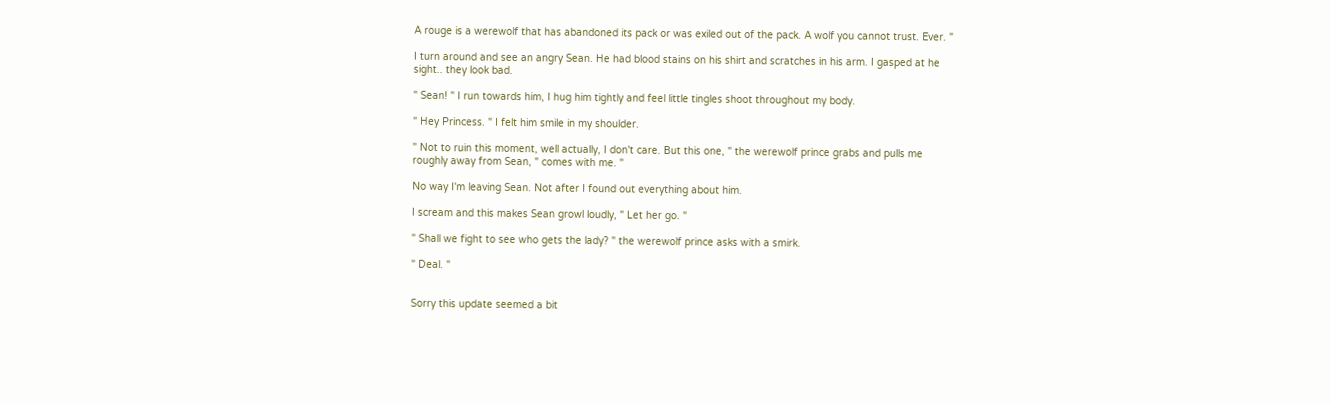A rouge is a werewolf that has abandoned its pack or was exiled out of the pack. A wolf you cannot trust. Ever. "

I turn around and see an angry Sean. He had blood stains on his shirt and scratches in his arm. I gasped at he sight.. they look bad.

" Sean! " I run towards him, I hug him tightly and feel little tingles shoot throughout my body.

" Hey Princess. " I felt him smile in my shoulder.

" Not to ruin this moment, well actually, I don't care. But this one, " the werewolf prince grabs and pulls me roughly away from Sean, " comes with me. "

No way I'm leaving Sean. Not after I found out everything about him.

I scream and this makes Sean growl loudly, " Let her go. "

" Shall we fight to see who gets the lady? " the werewolf prince asks with a smirk.

" Deal. "


Sorry this update seemed a bit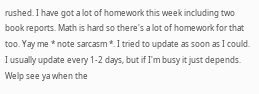rushed. I have got a lot of homework this week including two book reports. Math is hard so there's a lot of homework for that too. Yay me * note sarcasm *. I tried to update as soon as I could. I usually update every 1-2 days, but if I'm busy it just depends. Welp see ya when the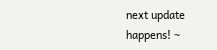next update happens! ~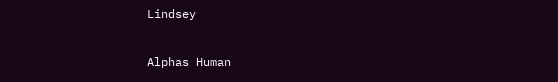Lindsey

Alphas Human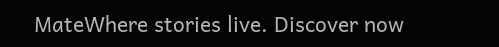MateWhere stories live. Discover now